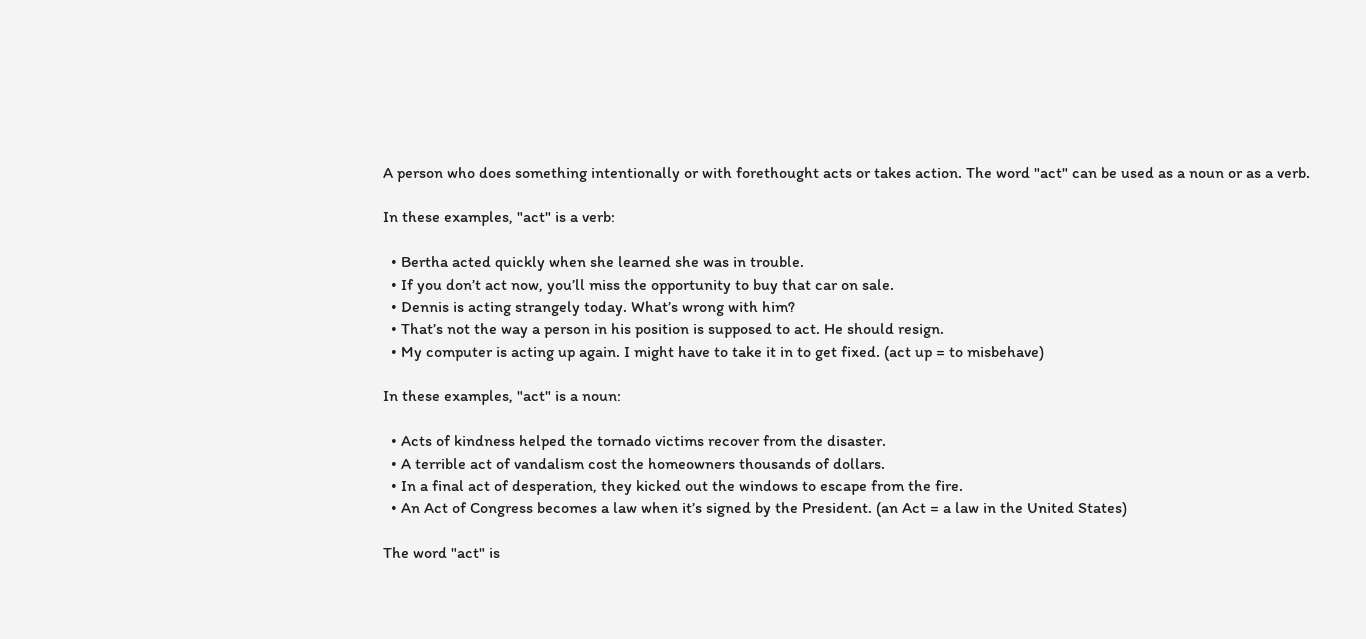A person who does something intentionally or with forethought acts or takes action. The word "act" can be used as a noun or as a verb.

In these examples, "act" is a verb:

  • Bertha acted quickly when she learned she was in trouble.
  • If you don’t act now, you’ll miss the opportunity to buy that car on sale.
  • Dennis is acting strangely today. What’s wrong with him?
  • That’s not the way a person in his position is supposed to act. He should resign.
  • My computer is acting up again. I might have to take it in to get fixed. (act up = to misbehave)

In these examples, "act" is a noun:

  • Acts of kindness helped the tornado victims recover from the disaster.
  • A terrible act of vandalism cost the homeowners thousands of dollars.
  • In a final act of desperation, they kicked out the windows to escape from the fire.
  • An Act of Congress becomes a law when it’s signed by the President. (an Act = a law in the United States)

The word "act" is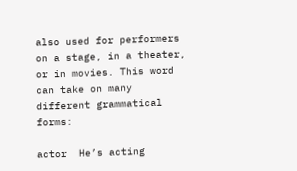also used for performers on a stage, in a theater, or in movies. This word can take on many different grammatical forms:

actor  He’s acting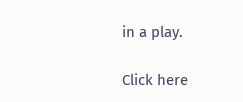in a play.

Click here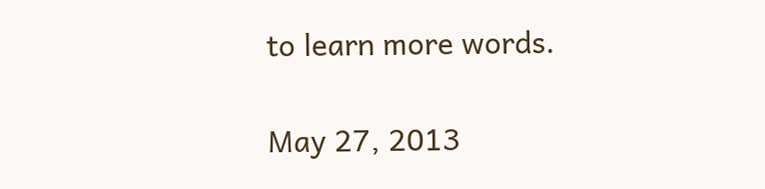to learn more words.

May 27, 2013